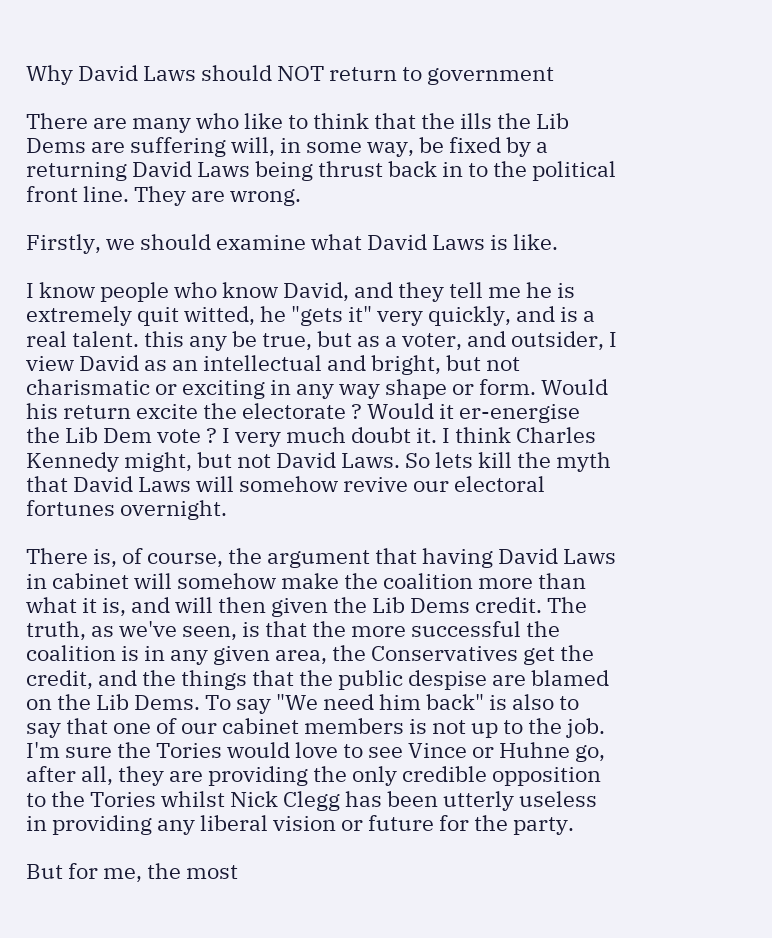Why David Laws should NOT return to government

There are many who like to think that the ills the Lib Dems are suffering will, in some way, be fixed by a returning David Laws being thrust back in to the political front line. They are wrong.

Firstly, we should examine what David Laws is like.

I know people who know David, and they tell me he is extremely quit witted, he "gets it" very quickly, and is a real talent. this any be true, but as a voter, and outsider, I view David as an intellectual and bright, but not charismatic or exciting in any way shape or form. Would his return excite the electorate ? Would it er-energise the Lib Dem vote ? I very much doubt it. I think Charles Kennedy might, but not David Laws. So lets kill the myth that David Laws will somehow revive our electoral fortunes overnight.

There is, of course, the argument that having David Laws in cabinet will somehow make the coalition more than what it is, and will then given the Lib Dems credit. The truth, as we've seen, is that the more successful the coalition is in any given area, the Conservatives get the credit, and the things that the public despise are blamed on the Lib Dems. To say "We need him back" is also to say that one of our cabinet members is not up to the job. I'm sure the Tories would love to see Vince or Huhne go, after all, they are providing the only credible opposition to the Tories whilst Nick Clegg has been utterly useless in providing any liberal vision or future for the party.

But for me, the most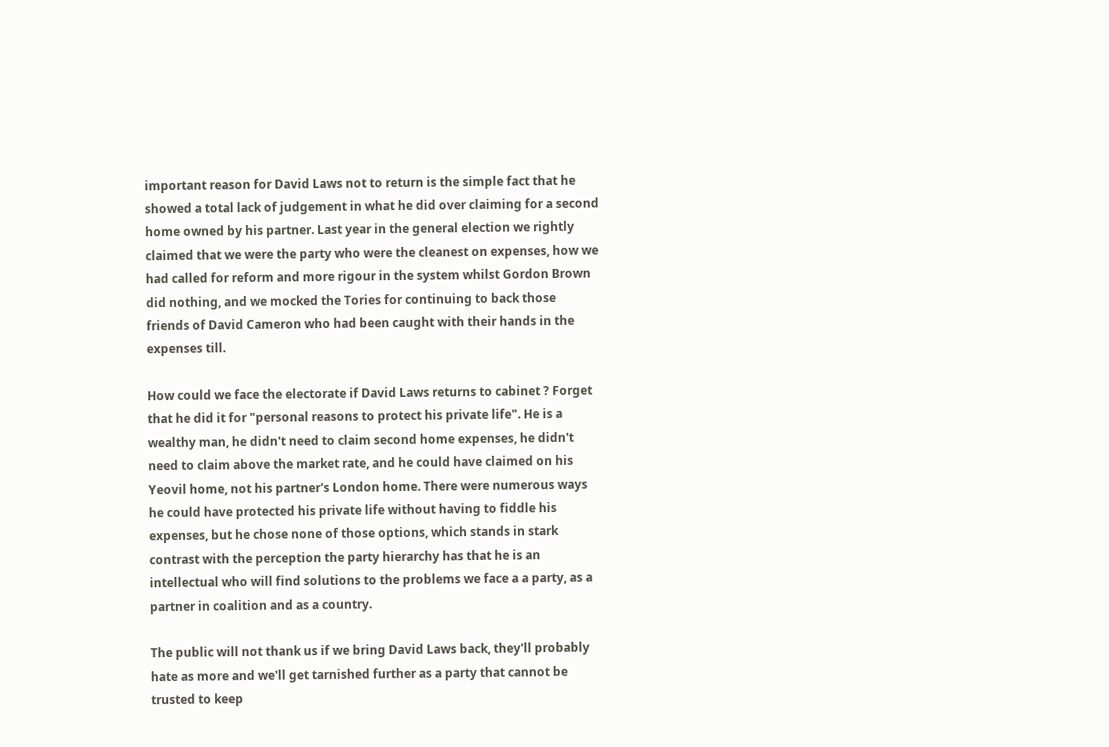important reason for David Laws not to return is the simple fact that he showed a total lack of judgement in what he did over claiming for a second home owned by his partner. Last year in the general election we rightly claimed that we were the party who were the cleanest on expenses, how we had called for reform and more rigour in the system whilst Gordon Brown did nothing, and we mocked the Tories for continuing to back those friends of David Cameron who had been caught with their hands in the expenses till.

How could we face the electorate if David Laws returns to cabinet ? Forget that he did it for "personal reasons to protect his private life". He is a wealthy man, he didn't need to claim second home expenses, he didn't need to claim above the market rate, and he could have claimed on his Yeovil home, not his partner's London home. There were numerous ways he could have protected his private life without having to fiddle his expenses, but he chose none of those options, which stands in stark contrast with the perception the party hierarchy has that he is an intellectual who will find solutions to the problems we face a a party, as a partner in coalition and as a country.

The public will not thank us if we bring David Laws back, they'll probably hate as more and we'll get tarnished further as a party that cannot be trusted to keep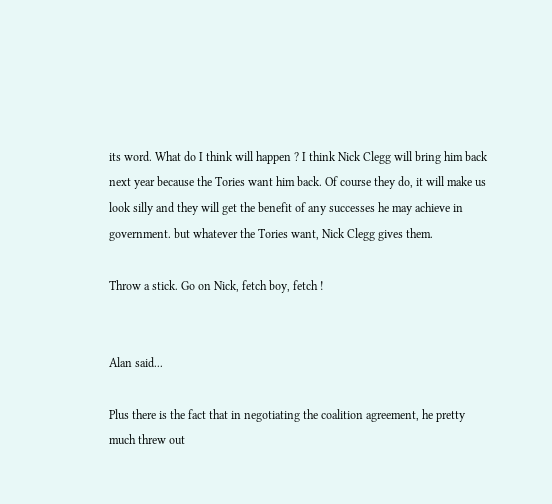its word. What do I think will happen ? I think Nick Clegg will bring him back next year because the Tories want him back. Of course they do, it will make us look silly and they will get the benefit of any successes he may achieve in government. but whatever the Tories want, Nick Clegg gives them.

Throw a stick. Go on Nick, fetch boy, fetch !


Alan said...

Plus there is the fact that in negotiating the coalition agreement, he pretty much threw out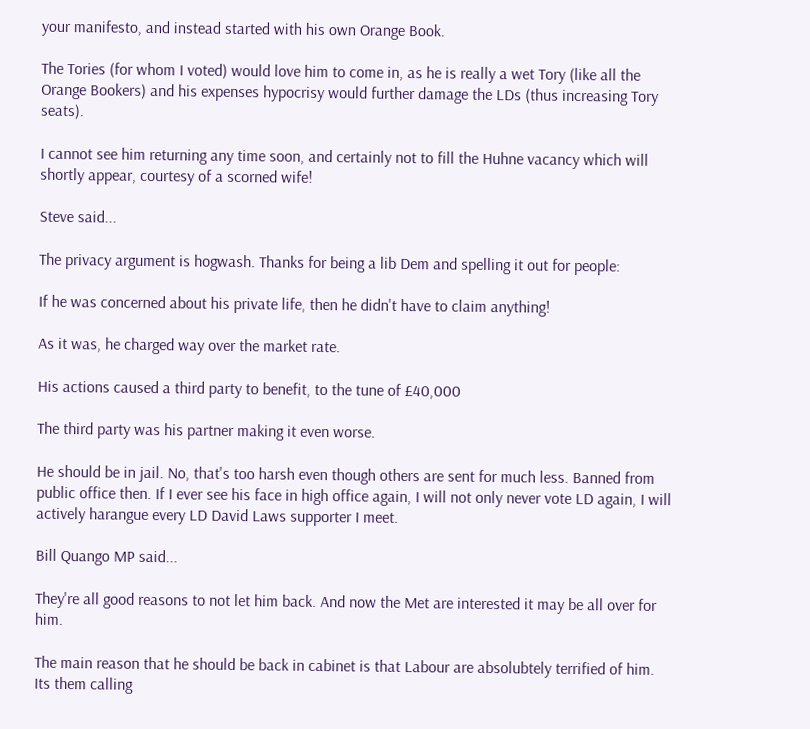your manifesto, and instead started with his own Orange Book.

The Tories (for whom I voted) would love him to come in, as he is really a wet Tory (like all the Orange Bookers) and his expenses hypocrisy would further damage the LDs (thus increasing Tory seats).

I cannot see him returning any time soon, and certainly not to fill the Huhne vacancy which will shortly appear, courtesy of a scorned wife!

Steve said...

The privacy argument is hogwash. Thanks for being a lib Dem and spelling it out for people:

If he was concerned about his private life, then he didn't have to claim anything!

As it was, he charged way over the market rate.

His actions caused a third party to benefit, to the tune of £40,000

The third party was his partner making it even worse.

He should be in jail. No, that's too harsh even though others are sent for much less. Banned from public office then. If I ever see his face in high office again, I will not only never vote LD again, I will actively harangue every LD David Laws supporter I meet.

Bill Quango MP said...

They're all good reasons to not let him back. And now the Met are interested it may be all over for him.

The main reason that he should be back in cabinet is that Labour are absolubtely terrified of him. Its them calling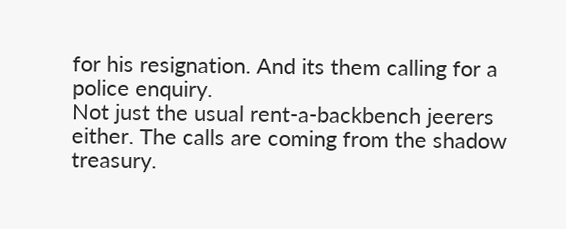for his resignation. And its them calling for a police enquiry.
Not just the usual rent-a-backbench jeerers either. The calls are coming from the shadow treasury.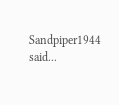Sandpiper1944 said...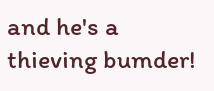and he's a thieving bumder!